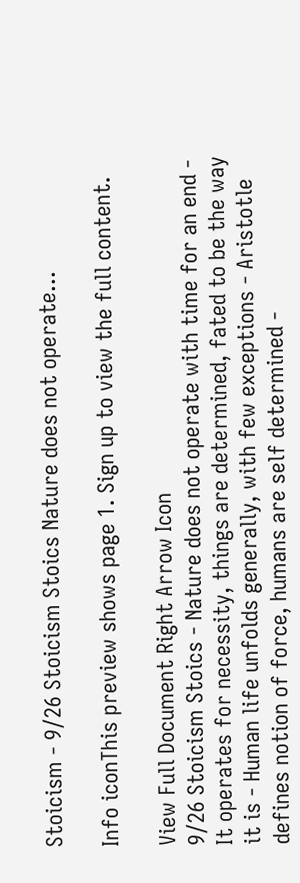Stoicism - 9/26 Stoicism Stoics Nature does not operate...

Info iconThis preview shows page 1. Sign up to view the full content.

View Full Document Right Arrow Icon
9/26 Stoicism Stoics - Nature does not operate with time for an end - It operates for necessity, things are determined, fated to be the way it is - Human life unfolds generally, with few exceptions - Aristotle defines notion of force, humans are self determined -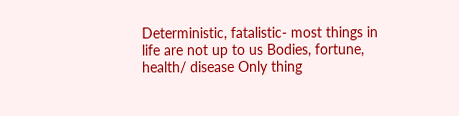Deterministic, fatalistic- most things in life are not up to us Bodies, fortune, health/ disease Only thing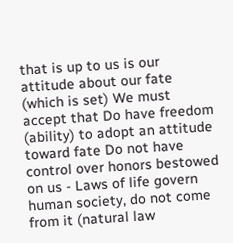that is up to us is our attitude about our fate (which is set) We must accept that Do have freedom (ability) to adopt an attitude toward fate Do not have control over honors bestowed on us - Laws of life govern human society, do not come from it (natural law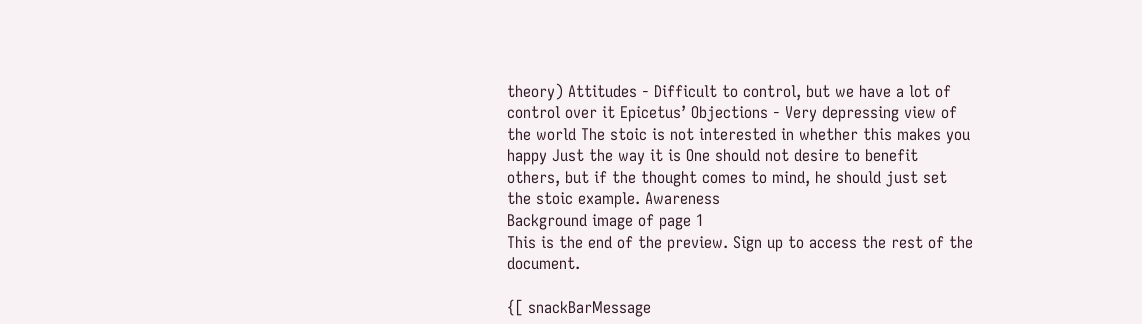theory) Attitudes - Difficult to control, but we have a lot of control over it Epicetus’ Objections - Very depressing view of the world The stoic is not interested in whether this makes you happy Just the way it is One should not desire to benefit others, but if the thought comes to mind, he should just set the stoic example. Awareness
Background image of page 1
This is the end of the preview. Sign up to access the rest of the document.

{[ snackBarMessage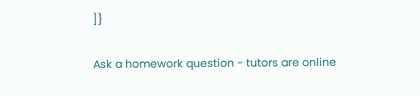]}

Ask a homework question - tutors are online